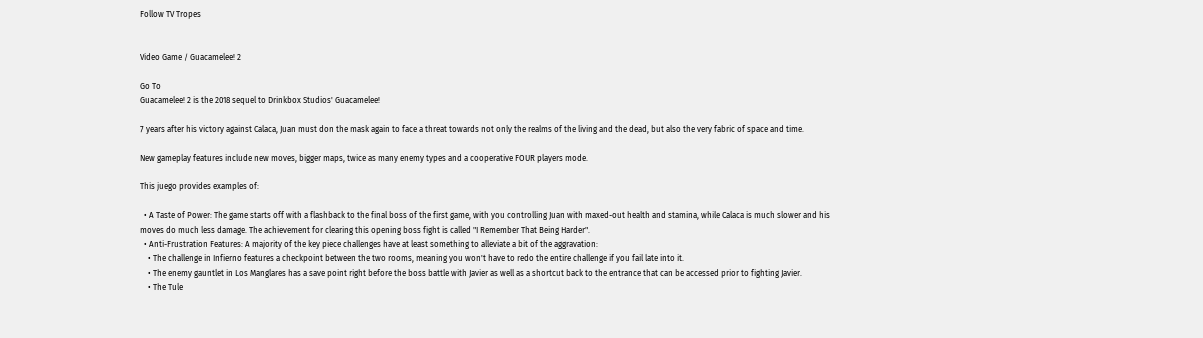Follow TV Tropes


Video Game / Guacamelee! 2

Go To
Guacamelee! 2 is the 2018 sequel to Drinkbox Studios' Guacamelee!

7 years after his victory against Calaca, Juan must don the mask again to face a threat towards not only the realms of the living and the dead, but also the very fabric of space and time.

New gameplay features include new moves, bigger maps, twice as many enemy types and a cooperative FOUR players mode.

This juego provides examples of:

  • A Taste of Power: The game starts off with a flashback to the final boss of the first game, with you controlling Juan with maxed-out health and stamina, while Calaca is much slower and his moves do much less damage. The achievement for clearing this opening boss fight is called "I Remember That Being Harder".
  • Anti-Frustration Features: A majority of the key piece challenges have at least something to alleviate a bit of the aggravation:
    • The challenge in Infierno features a checkpoint between the two rooms, meaning you won't have to redo the entire challenge if you fail late into it.
    • The enemy gauntlet in Los Manglares has a save point right before the boss battle with Javier as well as a shortcut back to the entrance that can be accessed prior to fighting Javier.
    • The Tule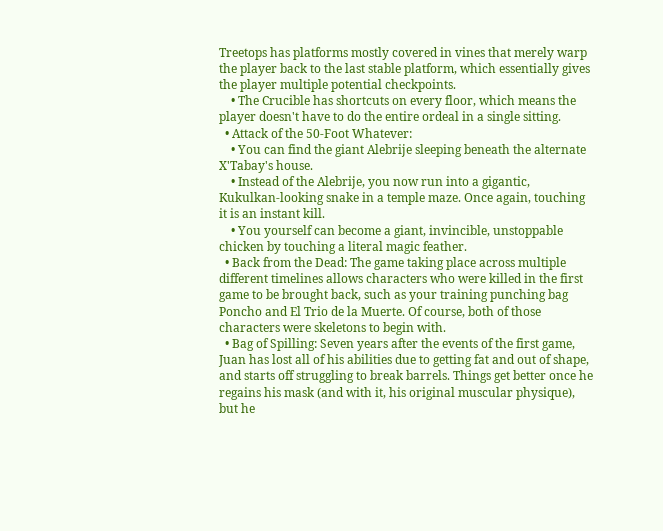Treetops has platforms mostly covered in vines that merely warp the player back to the last stable platform, which essentially gives the player multiple potential checkpoints.
    • The Crucible has shortcuts on every floor, which means the player doesn't have to do the entire ordeal in a single sitting.
  • Attack of the 50-Foot Whatever:
    • You can find the giant Alebrije sleeping beneath the alternate X'Tabay's house.
    • Instead of the Alebrije, you now run into a gigantic, Kukulkan-looking snake in a temple maze. Once again, touching it is an instant kill.
    • You yourself can become a giant, invincible, unstoppable chicken by touching a literal magic feather.
  • Back from the Dead: The game taking place across multiple different timelines allows characters who were killed in the first game to be brought back, such as your training punching bag Poncho and El Trio de la Muerte. Of course, both of those characters were skeletons to begin with.
  • Bag of Spilling: Seven years after the events of the first game, Juan has lost all of his abilities due to getting fat and out of shape, and starts off struggling to break barrels. Things get better once he regains his mask (and with it, his original muscular physique), but he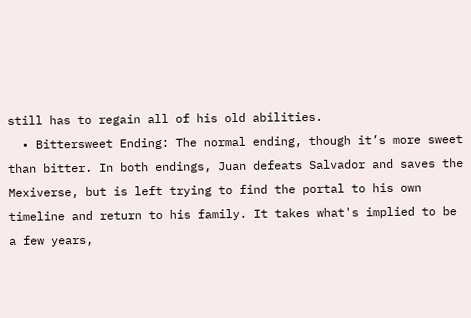still has to regain all of his old abilities.
  • Bittersweet Ending: The normal ending, though it’s more sweet than bitter. In both endings, Juan defeats Salvador and saves the Mexiverse, but is left trying to find the portal to his own timeline and return to his family. It takes what's implied to be a few years,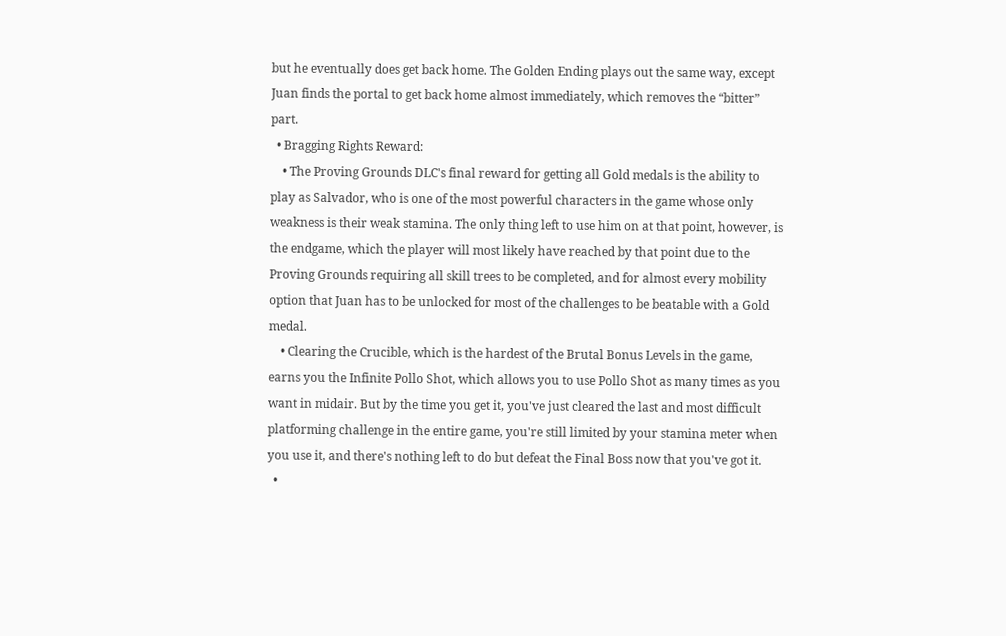but he eventually does get back home. The Golden Ending plays out the same way, except Juan finds the portal to get back home almost immediately, which removes the “bitter” part.
  • Bragging Rights Reward:
    • The Proving Grounds DLC's final reward for getting all Gold medals is the ability to play as Salvador, who is one of the most powerful characters in the game whose only weakness is their weak stamina. The only thing left to use him on at that point, however, is the endgame, which the player will most likely have reached by that point due to the Proving Grounds requiring all skill trees to be completed, and for almost every mobility option that Juan has to be unlocked for most of the challenges to be beatable with a Gold medal.
    • Clearing the Crucible, which is the hardest of the Brutal Bonus Levels in the game, earns you the Infinite Pollo Shot, which allows you to use Pollo Shot as many times as you want in midair. But by the time you get it, you've just cleared the last and most difficult platforming challenge in the entire game, you're still limited by your stamina meter when you use it, and there's nothing left to do but defeat the Final Boss now that you've got it.
  •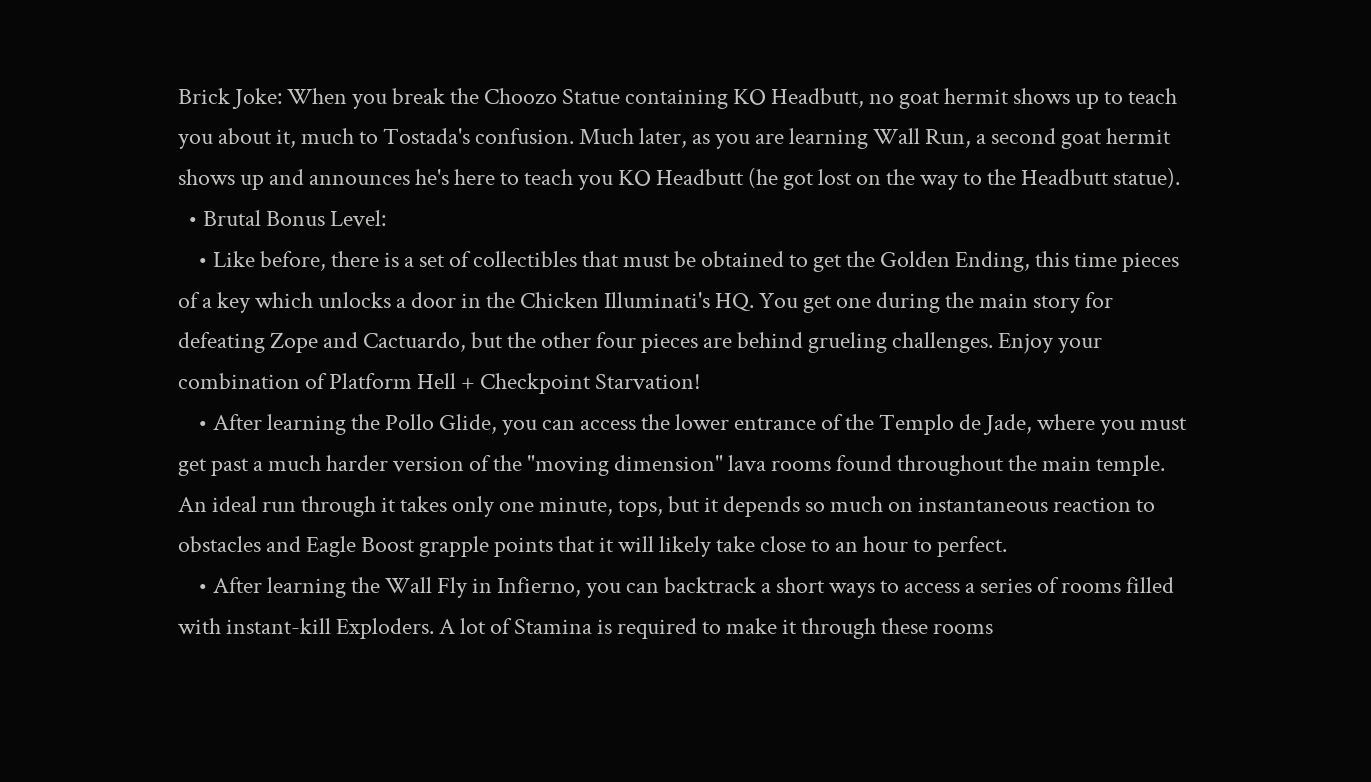Brick Joke: When you break the Choozo Statue containing KO Headbutt, no goat hermit shows up to teach you about it, much to Tostada's confusion. Much later, as you are learning Wall Run, a second goat hermit shows up and announces he's here to teach you KO Headbutt (he got lost on the way to the Headbutt statue).
  • Brutal Bonus Level:
    • Like before, there is a set of collectibles that must be obtained to get the Golden Ending, this time pieces of a key which unlocks a door in the Chicken Illuminati's HQ. You get one during the main story for defeating Zope and Cactuardo, but the other four pieces are behind grueling challenges. Enjoy your combination of Platform Hell + Checkpoint Starvation!
    • After learning the Pollo Glide, you can access the lower entrance of the Templo de Jade, where you must get past a much harder version of the "moving dimension" lava rooms found throughout the main temple. An ideal run through it takes only one minute, tops, but it depends so much on instantaneous reaction to obstacles and Eagle Boost grapple points that it will likely take close to an hour to perfect.
    • After learning the Wall Fly in Infierno, you can backtrack a short ways to access a series of rooms filled with instant-kill Exploders. A lot of Stamina is required to make it through these rooms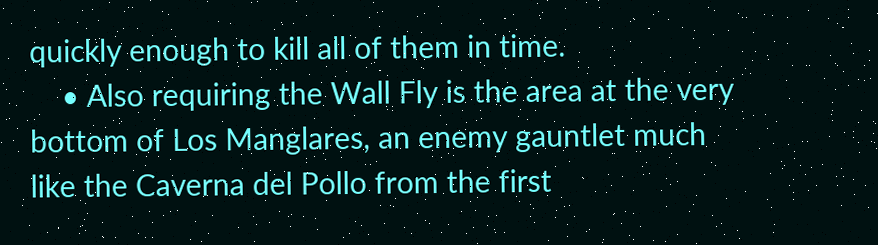quickly enough to kill all of them in time.
    • Also requiring the Wall Fly is the area at the very bottom of Los Manglares, an enemy gauntlet much like the Caverna del Pollo from the first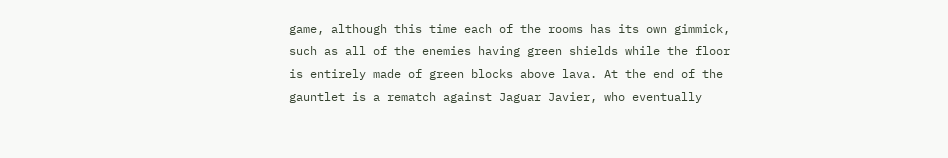game, although this time each of the rooms has its own gimmick, such as all of the enemies having green shields while the floor is entirely made of green blocks above lava. At the end of the gauntlet is a rematch against Jaguar Javier, who eventually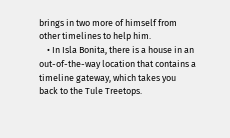brings in two more of himself from other timelines to help him.
    • In Isla Bonita, there is a house in an out-of-the-way location that contains a timeline gateway, which takes you back to the Tule Treetops.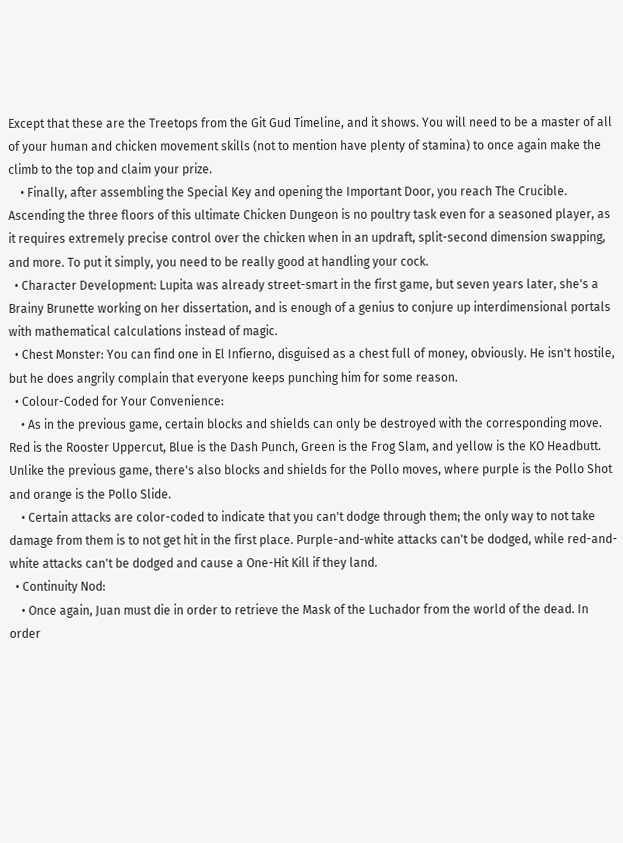Except that these are the Treetops from the Git Gud Timeline, and it shows. You will need to be a master of all of your human and chicken movement skills (not to mention have plenty of stamina) to once again make the climb to the top and claim your prize.
    • Finally, after assembling the Special Key and opening the Important Door, you reach The Crucible. Ascending the three floors of this ultimate Chicken Dungeon is no poultry task even for a seasoned player, as it requires extremely precise control over the chicken when in an updraft, split-second dimension swapping, and more. To put it simply, you need to be really good at handling your cock.
  • Character Development: Lupita was already street-smart in the first game, but seven years later, she's a Brainy Brunette working on her dissertation, and is enough of a genius to conjure up interdimensional portals with mathematical calculations instead of magic.
  • Chest Monster: You can find one in El Infierno, disguised as a chest full of money, obviously. He isn't hostile, but he does angrily complain that everyone keeps punching him for some reason.
  • Colour-Coded for Your Convenience:
    • As in the previous game, certain blocks and shields can only be destroyed with the corresponding move. Red is the Rooster Uppercut, Blue is the Dash Punch, Green is the Frog Slam, and yellow is the KO Headbutt. Unlike the previous game, there's also blocks and shields for the Pollo moves, where purple is the Pollo Shot and orange is the Pollo Slide.
    • Certain attacks are color-coded to indicate that you can't dodge through them; the only way to not take damage from them is to not get hit in the first place. Purple-and-white attacks can't be dodged, while red-and-white attacks can't be dodged and cause a One-Hit Kill if they land.
  • Continuity Nod:
    • Once again, Juan must die in order to retrieve the Mask of the Luchador from the world of the dead. In order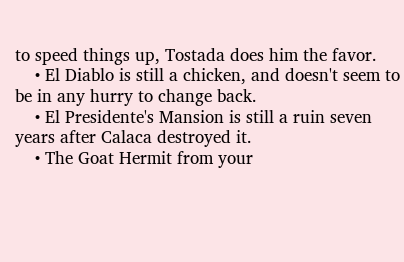to speed things up, Tostada does him the favor.
    • El Diablo is still a chicken, and doesn't seem to be in any hurry to change back.
    • El Presidente's Mansion is still a ruin seven years after Calaca destroyed it.
    • The Goat Hermit from your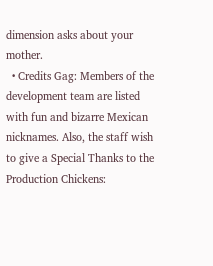dimension asks about your mother.
  • Credits Gag: Members of the development team are listed with fun and bizarre Mexican nicknames. Also, the staff wish to give a Special Thanks to the Production Chickens: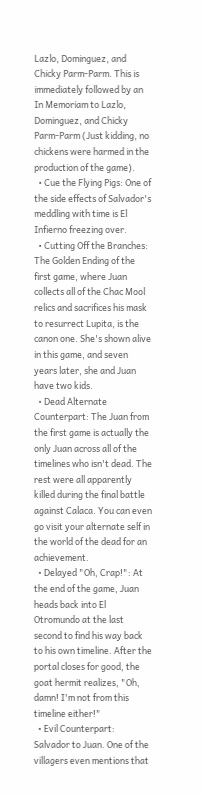Lazlo, Dominguez, and Chicky Parm-Parm. This is immediately followed by an In Memoriam to Lazlo, Dominguez, and Chicky Parm-Parm (Just kidding, no chickens were harmed in the production of the game).
  • Cue the Flying Pigs: One of the side effects of Salvador's meddling with time is El Infierno freezing over.
  • Cutting Off the Branches: The Golden Ending of the first game, where Juan collects all of the Chac Mool relics and sacrifices his mask to resurrect Lupita, is the canon one. She's shown alive in this game, and seven years later, she and Juan have two kids.
  • Dead Alternate Counterpart: The Juan from the first game is actually the only Juan across all of the timelines who isn't dead. The rest were all apparently killed during the final battle against Calaca. You can even go visit your alternate self in the world of the dead for an achievement.
  • Delayed "Oh, Crap!": At the end of the game, Juan heads back into El Otromundo at the last second to find his way back to his own timeline. After the portal closes for good, the goat hermit realizes, "Oh, damn! I'm not from this timeline either!"
  • Evil Counterpart: Salvador to Juan. One of the villagers even mentions that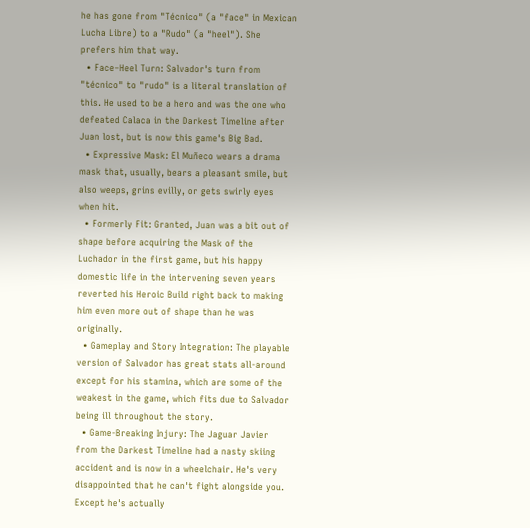he has gone from "Técnico" (a "face" in Mexican Lucha Libre) to a "Rudo" (a "heel"). She prefers him that way.
  • Face–Heel Turn: Salvador's turn from "técnico" to "rudo" is a literal translation of this. He used to be a hero and was the one who defeated Calaca in the Darkest Timeline after Juan lost, but is now this game's Big Bad.
  • Expressive Mask: El Muñeco wears a drama mask that, usually, bears a pleasant smile, but also weeps, grins evilly, or gets swirly eyes when hit.
  • Formerly Fit: Granted, Juan was a bit out of shape before acquiring the Mask of the Luchador in the first game, but his happy domestic life in the intervening seven years reverted his Heroic Build right back to making him even more out of shape than he was originally.
  • Gameplay and Story Integration: The playable version of Salvador has great stats all-around except for his stamina, which are some of the weakest in the game, which fits due to Salvador being ill throughout the story.
  • Game-Breaking Injury: The Jaguar Javier from the Darkest Timeline had a nasty skiing accident and is now in a wheelchair. He's very disappointed that he can't fight alongside you. Except he's actually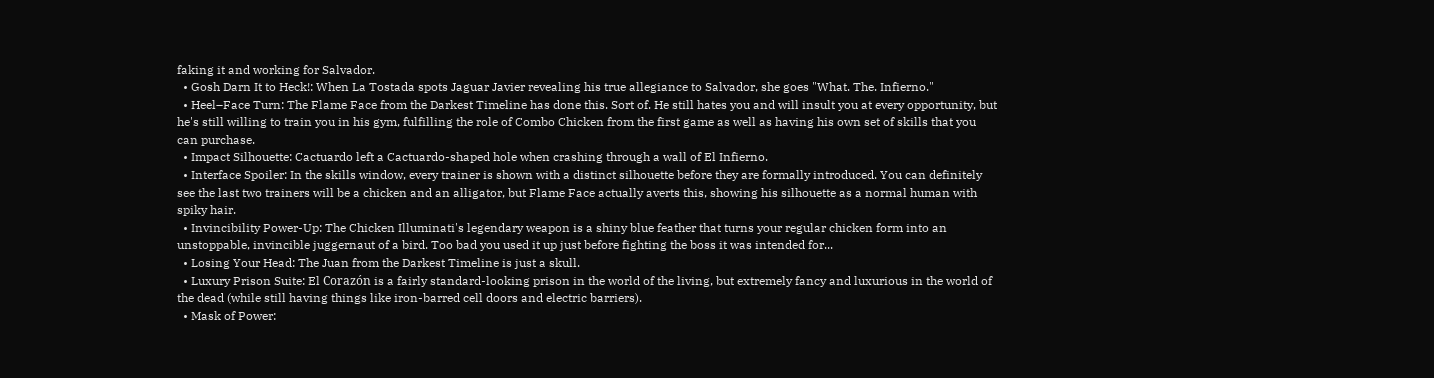faking it and working for Salvador.
  • Gosh Darn It to Heck!: When La Tostada spots Jaguar Javier revealing his true allegiance to Salvador, she goes "What. The. Infierno."
  • Heel–Face Turn: The Flame Face from the Darkest Timeline has done this. Sort of. He still hates you and will insult you at every opportunity, but he's still willing to train you in his gym, fulfilling the role of Combo Chicken from the first game as well as having his own set of skills that you can purchase.
  • Impact Silhouette: Cactuardo left a Cactuardo-shaped hole when crashing through a wall of El Infierno.
  • Interface Spoiler: In the skills window, every trainer is shown with a distinct silhouette before they are formally introduced. You can definitely see the last two trainers will be a chicken and an alligator, but Flame Face actually averts this, showing his silhouette as a normal human with spiky hair.
  • Invincibility Power-Up: The Chicken Illuminati's legendary weapon is a shiny blue feather that turns your regular chicken form into an unstoppable, invincible juggernaut of a bird. Too bad you used it up just before fighting the boss it was intended for...
  • Losing Your Head: The Juan from the Darkest Timeline is just a skull.
  • Luxury Prison Suite: El Corazón is a fairly standard-looking prison in the world of the living, but extremely fancy and luxurious in the world of the dead (while still having things like iron-barred cell doors and electric barriers).
  • Mask of Power: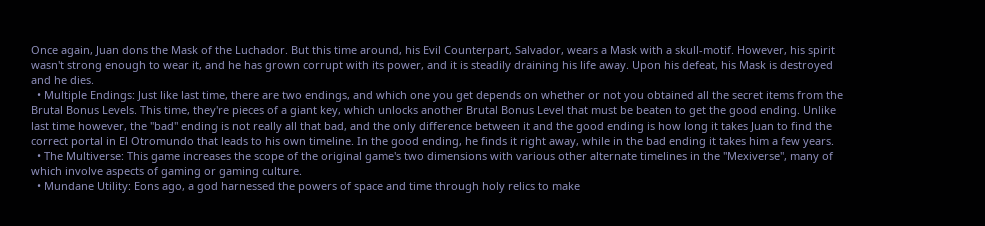Once again, Juan dons the Mask of the Luchador. But this time around, his Evil Counterpart, Salvador, wears a Mask with a skull-motif. However, his spirit wasn't strong enough to wear it, and he has grown corrupt with its power, and it is steadily draining his life away. Upon his defeat, his Mask is destroyed and he dies.
  • Multiple Endings: Just like last time, there are two endings, and which one you get depends on whether or not you obtained all the secret items from the Brutal Bonus Levels. This time, they're pieces of a giant key, which unlocks another Brutal Bonus Level that must be beaten to get the good ending. Unlike last time however, the "bad" ending is not really all that bad, and the only difference between it and the good ending is how long it takes Juan to find the correct portal in El Otromundo that leads to his own timeline. In the good ending, he finds it right away, while in the bad ending it takes him a few years.
  • The Multiverse: This game increases the scope of the original game's two dimensions with various other alternate timelines in the "Mexiverse", many of which involve aspects of gaming or gaming culture.
  • Mundane Utility: Eons ago, a god harnessed the powers of space and time through holy relics to make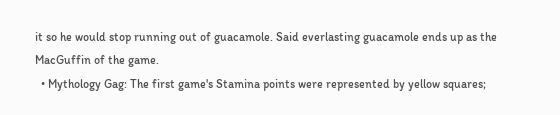it so he would stop running out of guacamole. Said everlasting guacamole ends up as the MacGuffin of the game.
  • Mythology Gag: The first game's Stamina points were represented by yellow squares;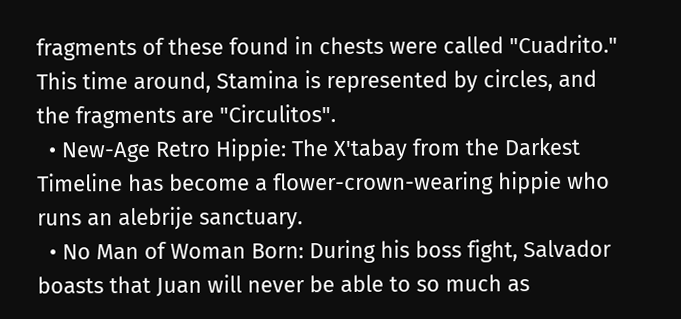fragments of these found in chests were called "Cuadrito." This time around, Stamina is represented by circles, and the fragments are "Circulitos".
  • New-Age Retro Hippie: The X'tabay from the Darkest Timeline has become a flower-crown-wearing hippie who runs an alebrije sanctuary.
  • No Man of Woman Born: During his boss fight, Salvador boasts that Juan will never be able to so much as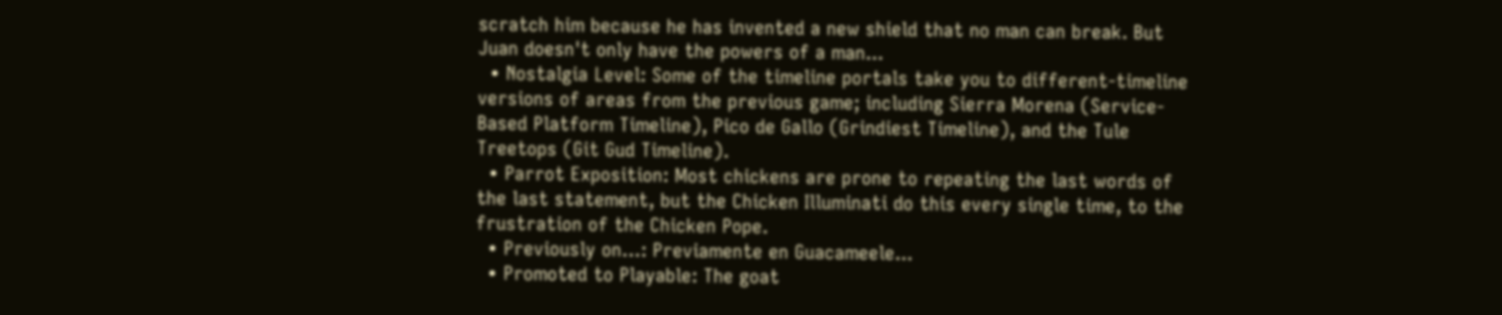scratch him because he has invented a new shield that no man can break. But Juan doesn't only have the powers of a man...
  • Nostalgia Level: Some of the timeline portals take you to different-timeline versions of areas from the previous game; including Sierra Morena (Service-Based Platform Timeline), Pico de Gallo (Grindiest Timeline), and the Tule Treetops (Git Gud Timeline).
  • Parrot Exposition: Most chickens are prone to repeating the last words of the last statement, but the Chicken Illuminati do this every single time, to the frustration of the Chicken Pope.
  • Previously on…: Previamente en Guacameele...
  • Promoted to Playable: The goat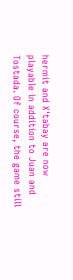hermit and X'tabay are now playable in addition to Juan and Tostada. Of course, the game still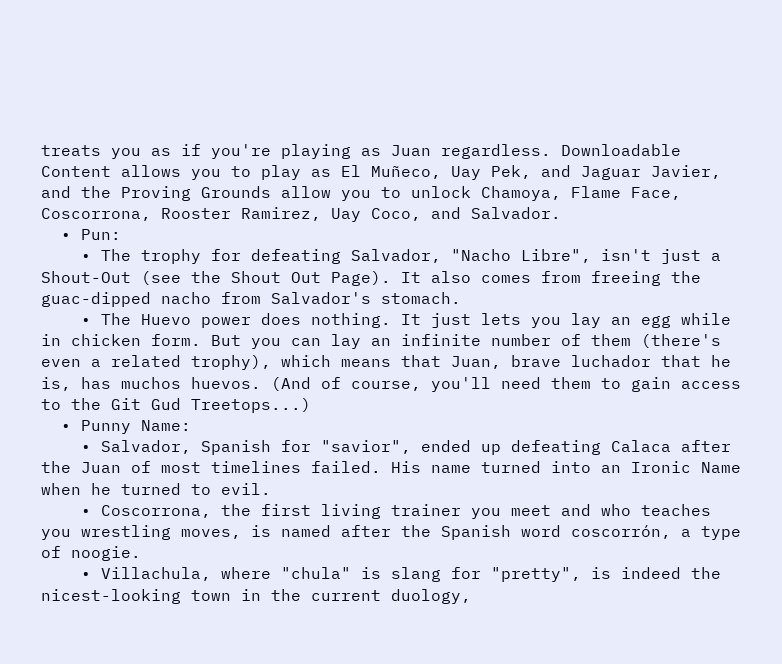treats you as if you're playing as Juan regardless. Downloadable Content allows you to play as El Muñeco, Uay Pek, and Jaguar Javier, and the Proving Grounds allow you to unlock Chamoya, Flame Face, Coscorrona, Rooster Ramirez, Uay Coco, and Salvador.
  • Pun:
    • The trophy for defeating Salvador, "Nacho Libre", isn't just a Shout-Out (see the Shout Out Page). It also comes from freeing the guac-dipped nacho from Salvador's stomach.
    • The Huevo power does nothing. It just lets you lay an egg while in chicken form. But you can lay an infinite number of them (there's even a related trophy), which means that Juan, brave luchador that he is, has muchos huevos. (And of course, you'll need them to gain access to the Git Gud Treetops...)
  • Punny Name:
    • Salvador, Spanish for "savior", ended up defeating Calaca after the Juan of most timelines failed. His name turned into an Ironic Name when he turned to evil.
    • Coscorrona, the first living trainer you meet and who teaches you wrestling moves, is named after the Spanish word coscorrón, a type of noogie.
    • Villachula, where "chula" is slang for "pretty", is indeed the nicest-looking town in the current duology,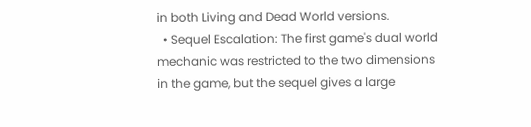in both Living and Dead World versions.
  • Sequel Escalation: The first game's dual world mechanic was restricted to the two dimensions in the game, but the sequel gives a large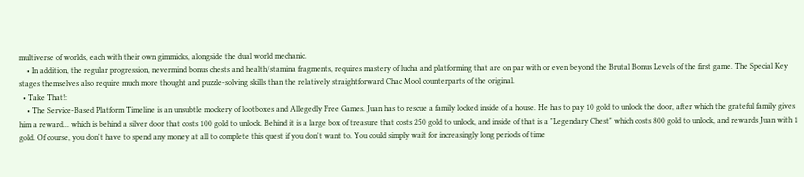multiverse of worlds, each with their own gimmicks, alongside the dual world mechanic.
    • In addition, the regular progression, nevermind bonus chests and health/stamina fragments, requires mastery of lucha and platforming that are on par with or even beyond the Brutal Bonus Levels of the first game. The Special Key stages themselves also require much more thought and puzzle-solving skills than the relatively straightforward Chac Mool counterparts of the original.
  • Take That!:
    • The Service-Based Platform Timeline is an unsubtle mockery of lootboxes and Allegedly Free Games. Juan has to rescue a family locked inside of a house. He has to pay 10 gold to unlock the door, after which the grateful family gives him a reward... which is behind a silver door that costs 100 gold to unlock. Behind it is a large box of treasure that costs 250 gold to unlock, and inside of that is a "Legendary Chest" which costs 800 gold to unlock, and rewards Juan with 1 gold. Of course, you don't have to spend any money at all to complete this quest if you don't want to. You could simply wait for increasingly long periods of time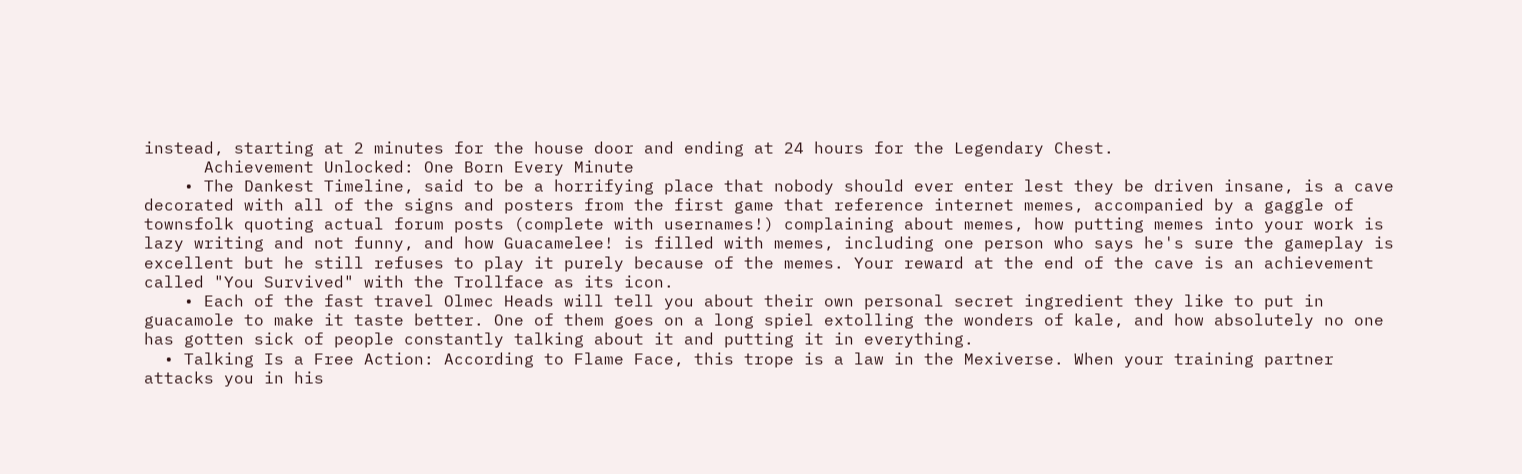instead, starting at 2 minutes for the house door and ending at 24 hours for the Legendary Chest.
      Achievement Unlocked: One Born Every Minute
    • The Dankest Timeline, said to be a horrifying place that nobody should ever enter lest they be driven insane, is a cave decorated with all of the signs and posters from the first game that reference internet memes, accompanied by a gaggle of townsfolk quoting actual forum posts (complete with usernames!) complaining about memes, how putting memes into your work is lazy writing and not funny, and how Guacamelee! is filled with memes, including one person who says he's sure the gameplay is excellent but he still refuses to play it purely because of the memes. Your reward at the end of the cave is an achievement called "You Survived" with the Trollface as its icon.
    • Each of the fast travel Olmec Heads will tell you about their own personal secret ingredient they like to put in guacamole to make it taste better. One of them goes on a long spiel extolling the wonders of kale, and how absolutely no one has gotten sick of people constantly talking about it and putting it in everything.
  • Talking Is a Free Action: According to Flame Face, this trope is a law in the Mexiverse. When your training partner attacks you in his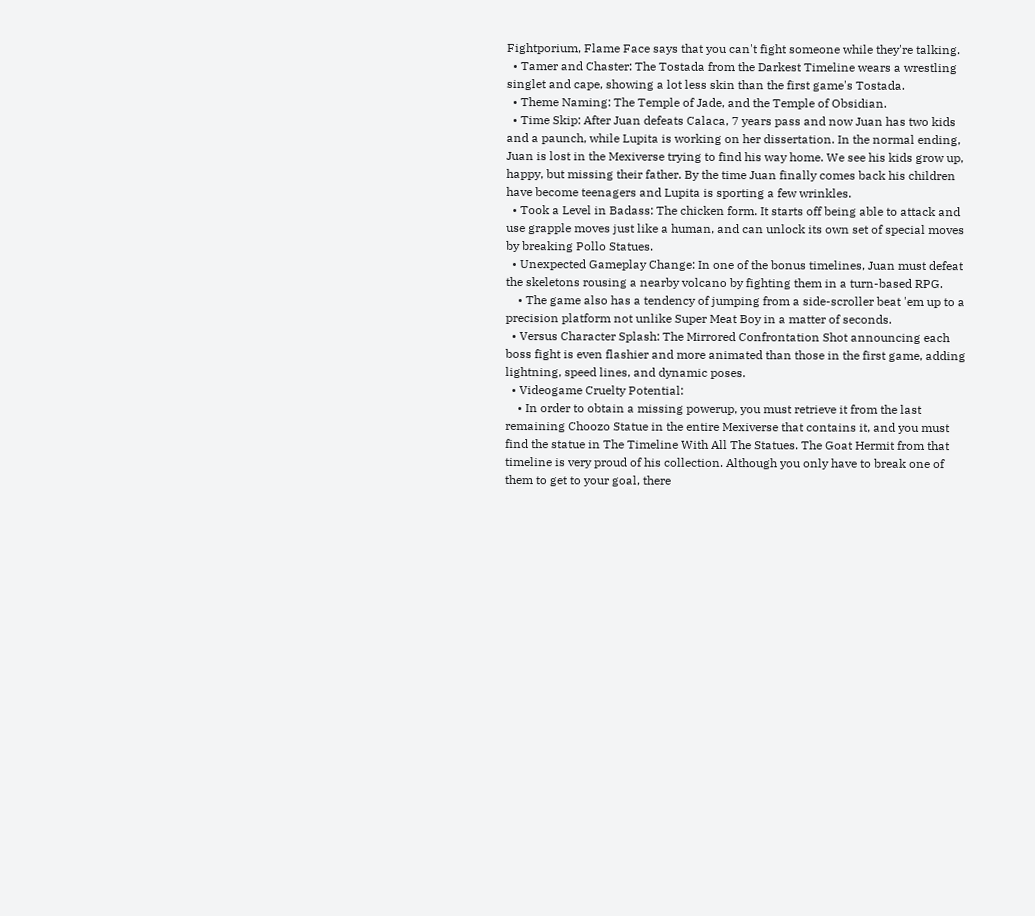Fightporium, Flame Face says that you can't fight someone while they're talking.
  • Tamer and Chaster: The Tostada from the Darkest Timeline wears a wrestling singlet and cape, showing a lot less skin than the first game's Tostada.
  • Theme Naming: The Temple of Jade, and the Temple of Obsidian.
  • Time Skip: After Juan defeats Calaca, 7 years pass and now Juan has two kids and a paunch, while Lupita is working on her dissertation. In the normal ending, Juan is lost in the Mexiverse trying to find his way home. We see his kids grow up, happy, but missing their father. By the time Juan finally comes back his children have become teenagers and Lupita is sporting a few wrinkles.
  • Took a Level in Badass: The chicken form. It starts off being able to attack and use grapple moves just like a human, and can unlock its own set of special moves by breaking Pollo Statues.
  • Unexpected Gameplay Change: In one of the bonus timelines, Juan must defeat the skeletons rousing a nearby volcano by fighting them in a turn-based RPG.
    • The game also has a tendency of jumping from a side-scroller beat 'em up to a precision platform not unlike Super Meat Boy in a matter of seconds.
  • Versus Character Splash: The Mirrored Confrontation Shot announcing each boss fight is even flashier and more animated than those in the first game, adding lightning, speed lines, and dynamic poses.
  • Videogame Cruelty Potential:
    • In order to obtain a missing powerup, you must retrieve it from the last remaining Choozo Statue in the entire Mexiverse that contains it, and you must find the statue in The Timeline With All The Statues. The Goat Hermit from that timeline is very proud of his collection. Although you only have to break one of them to get to your goal, there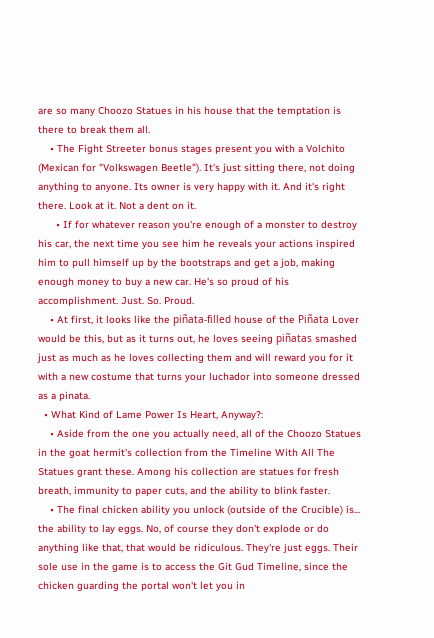are so many Choozo Statues in his house that the temptation is there to break them all.
    • The Fight Streeter bonus stages present you with a Volchito (Mexican for "Volkswagen Beetle"). It's just sitting there, not doing anything to anyone. Its owner is very happy with it. And it's right there. Look at it. Not a dent on it.
      • If for whatever reason you're enough of a monster to destroy his car, the next time you see him he reveals your actions inspired him to pull himself up by the bootstraps and get a job, making enough money to buy a new car. He's so proud of his accomplishment. Just. So. Proud.
    • At first, it looks like the piñata-filled house of the Piñata Lover would be this, but as it turns out, he loves seeing piñatas smashed just as much as he loves collecting them and will reward you for it with a new costume that turns your luchador into someone dressed as a pinata.
  • What Kind of Lame Power Is Heart, Anyway?:
    • Aside from the one you actually need, all of the Choozo Statues in the goat hermit's collection from the Timeline With All The Statues grant these. Among his collection are statues for fresh breath, immunity to paper cuts, and the ability to blink faster.
    • The final chicken ability you unlock (outside of the Crucible) is... the ability to lay eggs. No, of course they don't explode or do anything like that, that would be ridiculous. They're just eggs. Their sole use in the game is to access the Git Gud Timeline, since the chicken guarding the portal won't let you in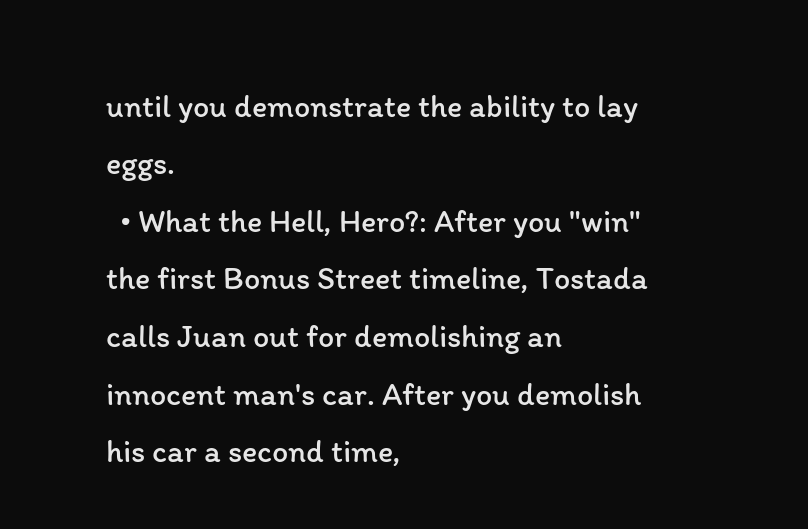until you demonstrate the ability to lay eggs.
  • What the Hell, Hero?: After you "win" the first Bonus Street timeline, Tostada calls Juan out for demolishing an innocent man's car. After you demolish his car a second time,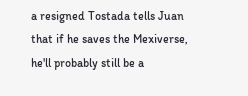a resigned Tostada tells Juan that if he saves the Mexiverse, he'll probably still be a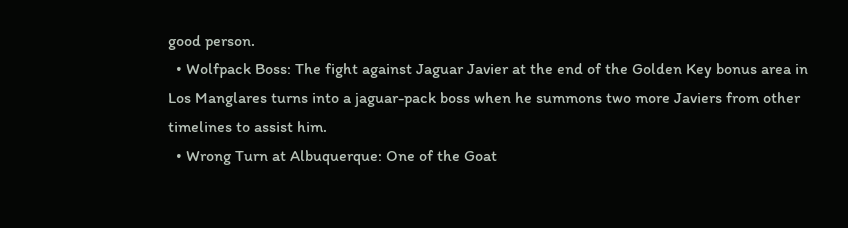good person.
  • Wolfpack Boss: The fight against Jaguar Javier at the end of the Golden Key bonus area in Los Manglares turns into a jaguar-pack boss when he summons two more Javiers from other timelines to assist him.
  • Wrong Turn at Albuquerque: One of the Goat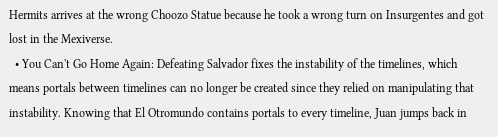Hermits arrives at the wrong Choozo Statue because he took a wrong turn on Insurgentes and got lost in the Mexiverse.
  • You Can't Go Home Again: Defeating Salvador fixes the instability of the timelines, which means portals between timelines can no longer be created since they relied on manipulating that instability. Knowing that El Otromundo contains portals to every timeline, Juan jumps back in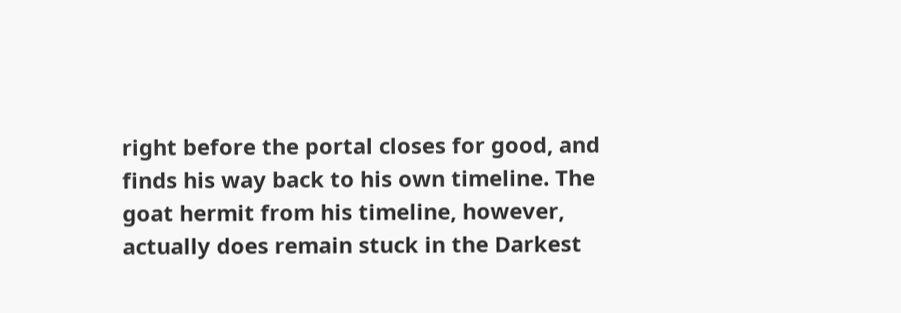right before the portal closes for good, and finds his way back to his own timeline. The goat hermit from his timeline, however, actually does remain stuck in the Darkest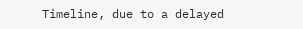Timeline, due to a delayed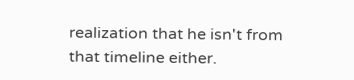realization that he isn't from that timeline either.